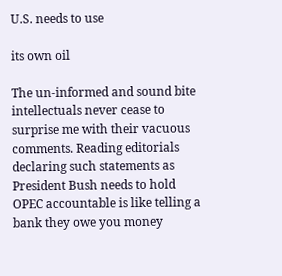U.S. needs to use

its own oil

The un-informed and sound bite intellectuals never cease to surprise me with their vacuous comments. Reading editorials declaring such statements as President Bush needs to hold OPEC accountable is like telling a bank they owe you money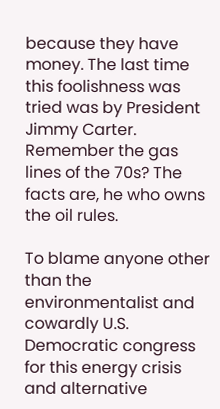because they have money. The last time this foolishness was tried was by President Jimmy Carter. Remember the gas lines of the 70s? The facts are, he who owns the oil rules.

To blame anyone other than the environmentalist and cowardly U.S. Democratic congress for this energy crisis and alternative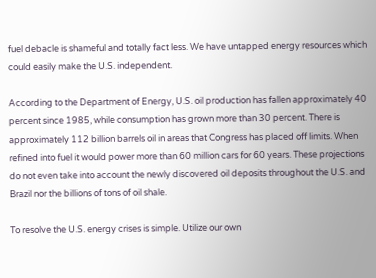fuel debacle is shameful and totally fact less. We have untapped energy resources which could easily make the U.S. independent.

According to the Department of Energy, U.S. oil production has fallen approximately 40 percent since 1985, while consumption has grown more than 30 percent. There is approximately 112 billion barrels oil in areas that Congress has placed off limits. When refined into fuel it would power more than 60 million cars for 60 years. These projections do not even take into account the newly discovered oil deposits throughout the U.S. and Brazil nor the billions of tons of oil shale.

To resolve the U.S. energy crises is simple. Utilize our own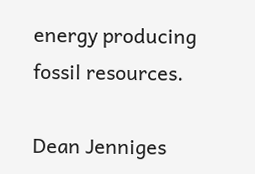energy producing fossil resources.

Dean Jenniges